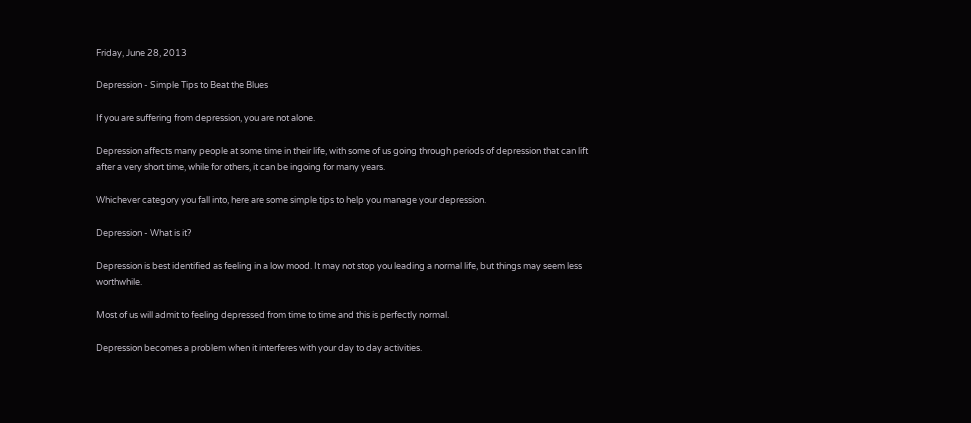Friday, June 28, 2013

Depression - Simple Tips to Beat the Blues

If you are suffering from depression, you are not alone.

Depression affects many people at some time in their life, with some of us going through periods of depression that can lift after a very short time, while for others, it can be ingoing for many years.

Whichever category you fall into, here are some simple tips to help you manage your depression.

Depression - What is it?

Depression is best identified as feeling in a low mood. It may not stop you leading a normal life, but things may seem less worthwhile.

Most of us will admit to feeling depressed from time to time and this is perfectly normal.

Depression becomes a problem when it interferes with your day to day activities.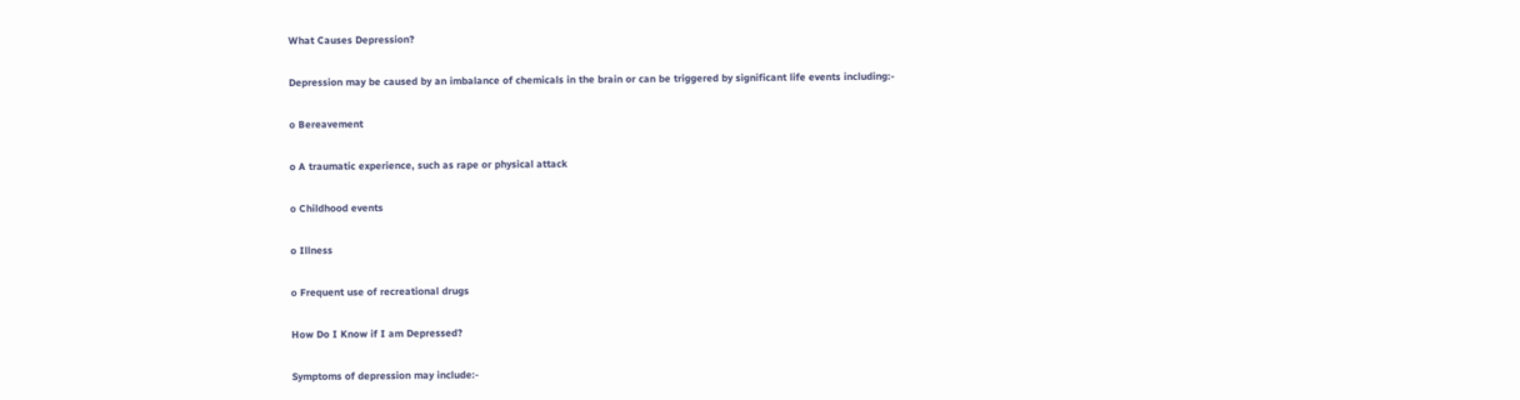What Causes Depression?

Depression may be caused by an imbalance of chemicals in the brain or can be triggered by significant life events including:-

o Bereavement

o A traumatic experience, such as rape or physical attack

o Childhood events

o Illness

o Frequent use of recreational drugs

How Do I Know if I am Depressed?

Symptoms of depression may include:-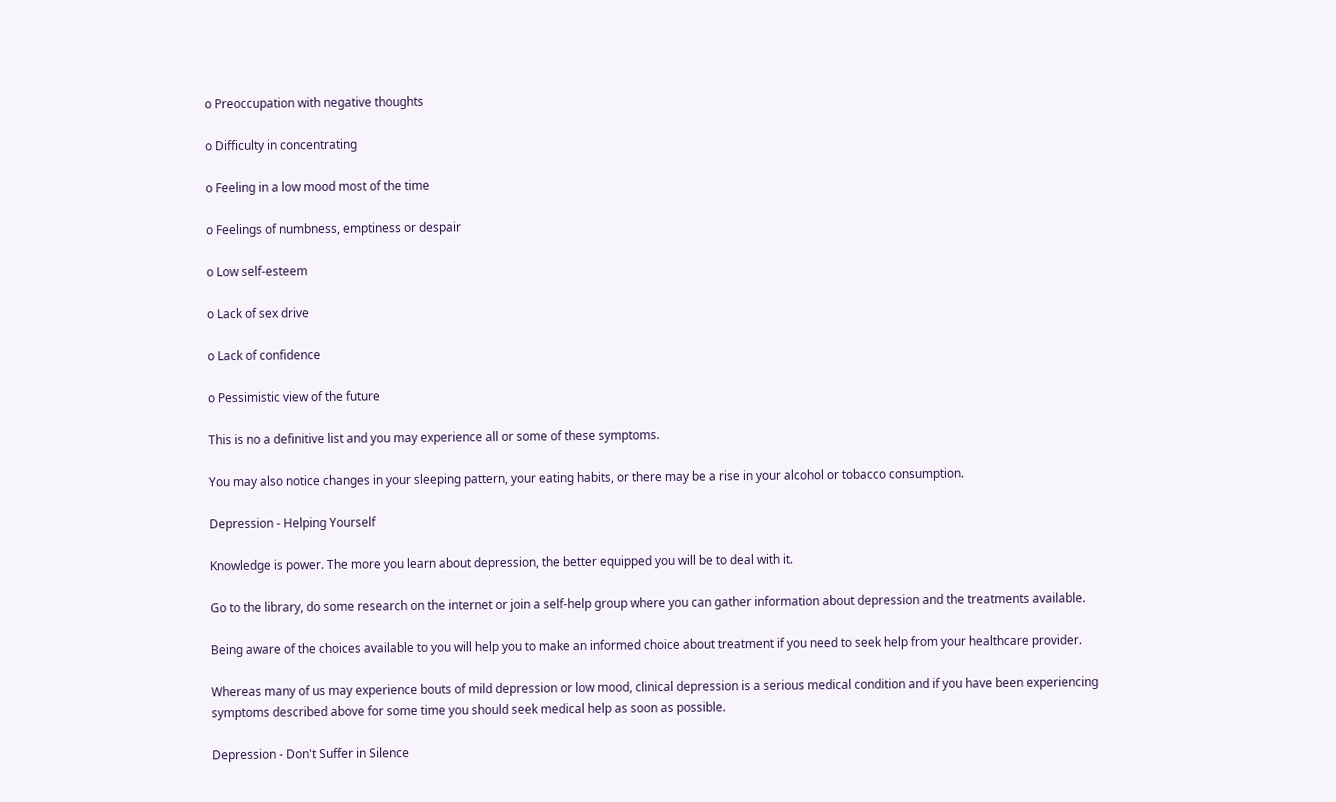o Preoccupation with negative thoughts

o Difficulty in concentrating

o Feeling in a low mood most of the time

o Feelings of numbness, emptiness or despair

o Low self-esteem

o Lack of sex drive

o Lack of confidence

o Pessimistic view of the future

This is no a definitive list and you may experience all or some of these symptoms.

You may also notice changes in your sleeping pattern, your eating habits, or there may be a rise in your alcohol or tobacco consumption.

Depression - Helping Yourself

Knowledge is power. The more you learn about depression, the better equipped you will be to deal with it.

Go to the library, do some research on the internet or join a self-help group where you can gather information about depression and the treatments available.

Being aware of the choices available to you will help you to make an informed choice about treatment if you need to seek help from your healthcare provider.

Whereas many of us may experience bouts of mild depression or low mood, clinical depression is a serious medical condition and if you have been experiencing symptoms described above for some time you should seek medical help as soon as possible.

Depression - Don't Suffer in Silence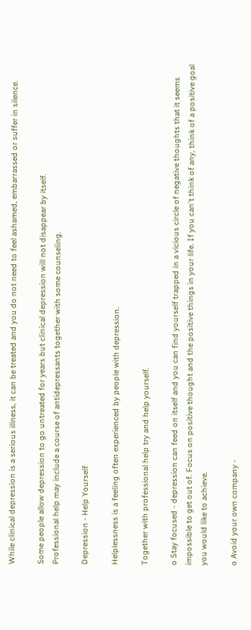While clinical depression is a serious illness, it can be treated and you do not need to feel ashamed, embarrassed or suffer in silence.

Some people allow depression to go untreated for years but clinical depression will not disappear by itself.
Professional help may include a course of antidepressants together with some counseling.

Depression - Help Yourself

Helplessness is a feeling often experienced by people with depression.

Together with professional help try and help yourself.

o Stay focused - depression can feed on itself and you can find yourself trapped in a vicious circle of negative thoughts that it seems impossible to get out of. Focus on positive thought and the positive things in your life. If you can't think of any, think of a positive goal you would like to achieve.

o Avoid your own company -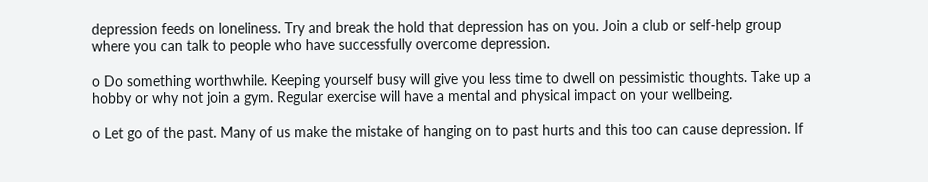depression feeds on loneliness. Try and break the hold that depression has on you. Join a club or self-help group where you can talk to people who have successfully overcome depression.

o Do something worthwhile. Keeping yourself busy will give you less time to dwell on pessimistic thoughts. Take up a hobby or why not join a gym. Regular exercise will have a mental and physical impact on your wellbeing.

o Let go of the past. Many of us make the mistake of hanging on to past hurts and this too can cause depression. If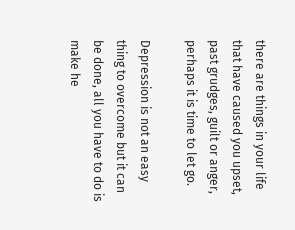there are things in your life that have caused you upset, past grudges, guilt or anger, perhaps it is time to let go.

Depression is not an easy thing to overcome but it can be done, all you have to do is make he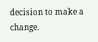decision to make a change.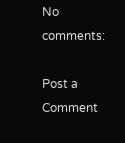No comments:

Post a Comment